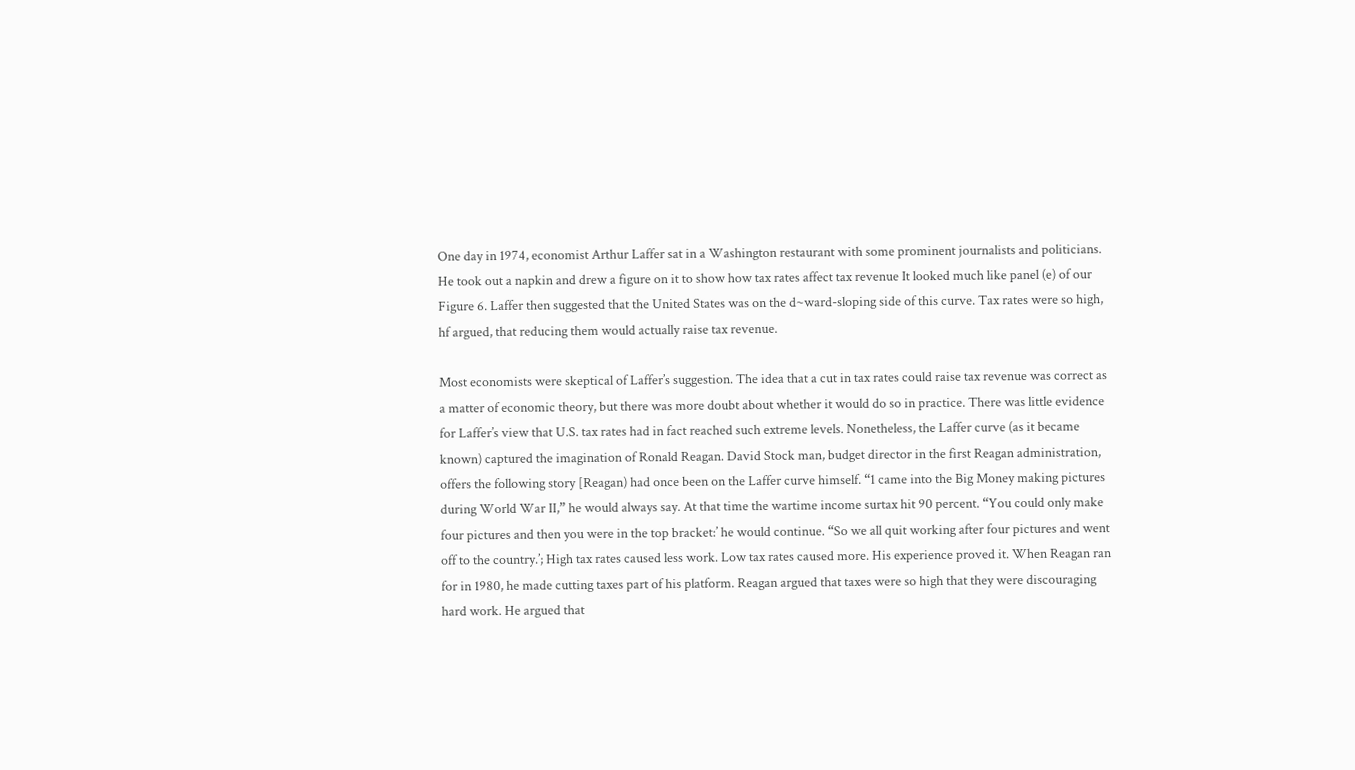One day in 1974, economist Arthur Laffer sat in a Washington restaurant with some prominent journalists and politicians. He took out a napkin and drew a figure on it to show how tax rates affect tax revenue It looked much like panel (e) of our Figure 6. Laffer then suggested that the United States was on the d~ward-sloping side of this curve. Tax rates were so high, hf argued, that reducing them would actually raise tax revenue.

Most economists were skeptical of Laffer’s suggestion. The idea that a cut in tax rates could raise tax revenue was correct as a matter of economic theory, but there was more doubt about whether it would do so in practice. There was little evidence for Laffer’s view that U.S. tax rates had in fact reached such extreme levels. Nonetheless, the Laffer curve (as it became known) captured the imagination of Ronald Reagan. David Stock man, budget director in the first Reagan administration, offers the following story [Reagan) had once been on the Laffer curve himself. “1 came into the Big Money making pictures during World War II,” he would always say. At that time the wartime income surtax hit 90 percent. “You could only make four pictures and then you were in the top bracket:’ he would continue. “So we all quit working after four pictures and went off to the country.’; High tax rates caused less work. Low tax rates caused more. His experience proved it. When Reagan ran for in 1980, he made cutting taxes part of his platform. Reagan argued that taxes were so high that they were discouraging hard work. He argued that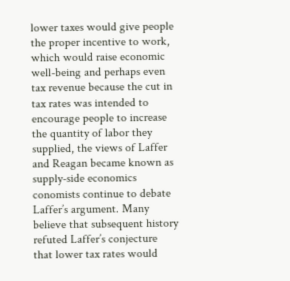lower taxes would give people the proper incentive to work, which would raise economic well-being and perhaps even tax revenue because the cut in tax rates was intended to encourage people to increase the quantity of labor they supplied, the views of Laffer and Reagan became known as supply-side economics conomists continue to debate Laffer’s argument. Many believe that subsequent history refuted Laffer’s conjecture that lower tax rates would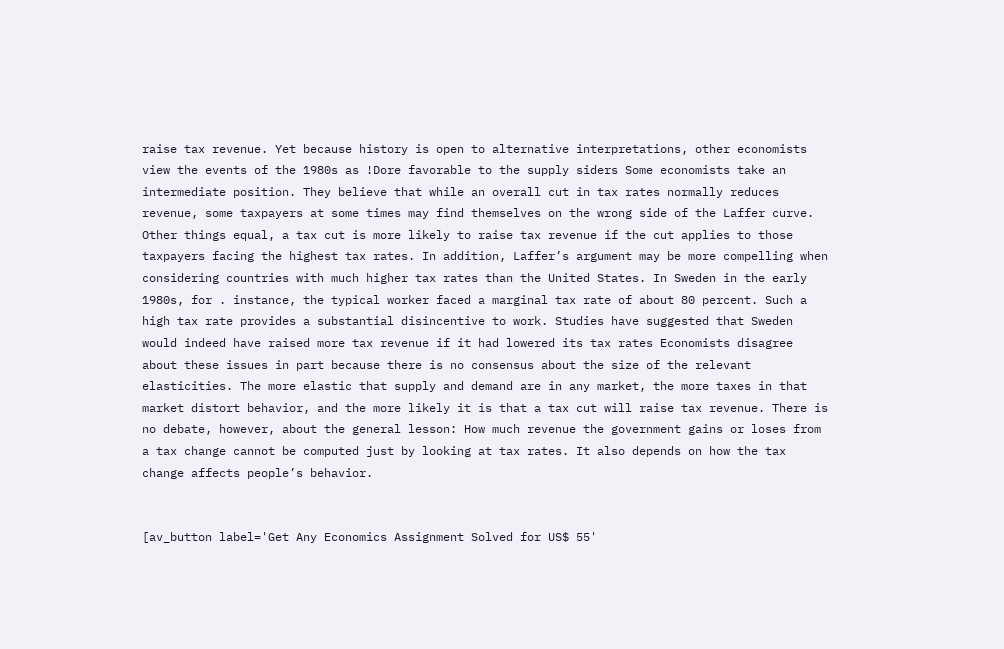raise tax revenue. Yet because history is open to alternative interpretations, other economists view the events of the 1980s as !Dore favorable to the supply siders Some economists take an intermediate position. They believe that while an overall cut in tax rates normally reduces revenue, some taxpayers at some times may find themselves on the wrong side of the Laffer curve. Other things equal, a tax cut is more likely to raise tax revenue if the cut applies to those taxpayers facing the highest tax rates. In addition, Laffer’s argument may be more compelling when considering countries with much higher tax rates than the United States. In Sweden in the early 1980s, for . instance, the typical worker faced a marginal tax rate of about 80 percent. Such a high tax rate provides a substantial disincentive to work. Studies have suggested that Sweden would indeed have raised more tax revenue if it had lowered its tax rates Economists disagree about these issues in part because there is no consensus about the size of the relevant elasticities. The more elastic that supply and demand are in any market, the more taxes in that market distort behavior, and the more likely it is that a tax cut will raise tax revenue. There is no debate, however, about the general lesson: How much revenue the government gains or loses from a tax change cannot be computed just by looking at tax rates. It also depends on how the tax change affects people’s behavior.


[av_button label='Get Any Economics Assignment Solved for US$ 55'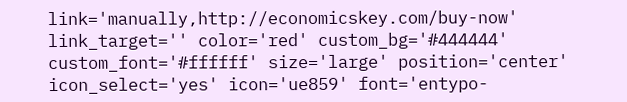link='manually,http://economicskey.com/buy-now' link_target='' color='red' custom_bg='#444444' custom_font='#ffffff' size='large' position='center' icon_select='yes' icon='ue859' font='entypo-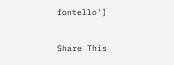fontello']

Share This